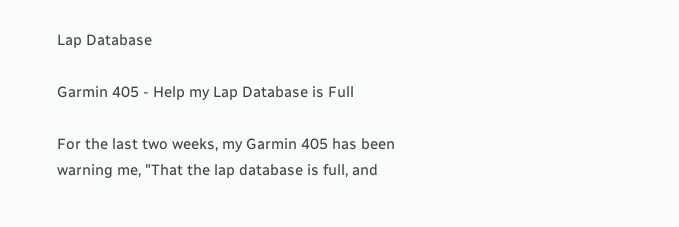Lap Database

Garmin 405 - Help my Lap Database is Full

For the last two weeks, my Garmin 405 has been warning me, "That the lap database is full, and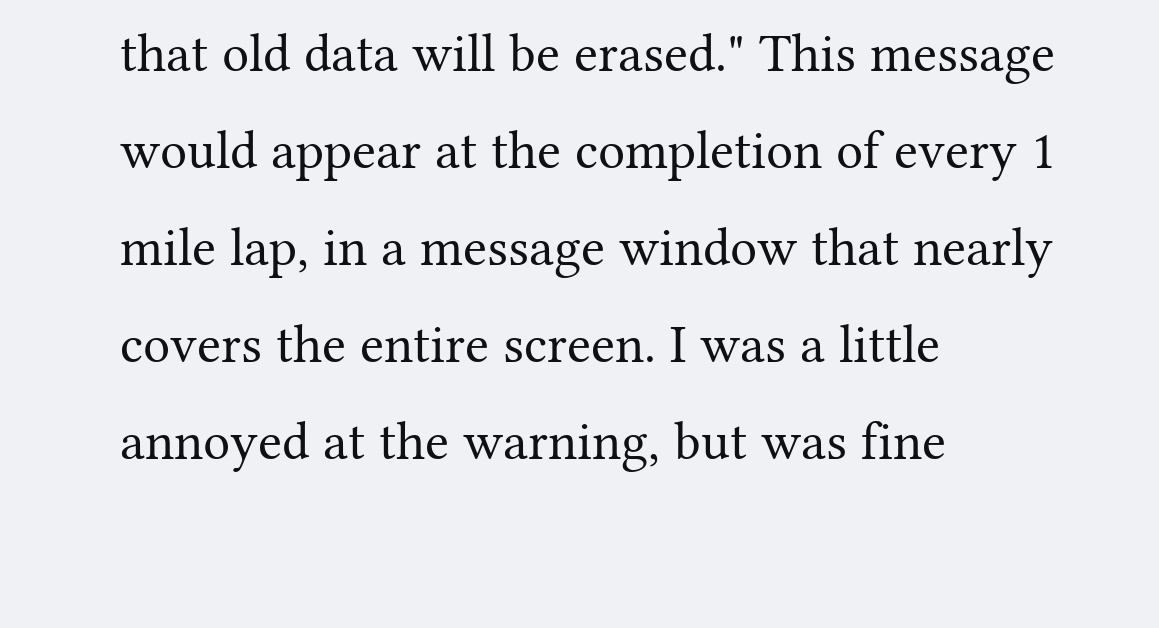that old data will be erased." This message would appear at the completion of every 1 mile lap, in a message window that nearly covers the entire screen. I was a little annoyed at the warning, but was fine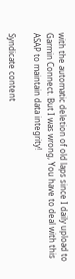with the automatic deletion of old laps since I daily upload to Garmin Connect. But I was wrong, You have to deal with this ASAP to maintain data integrity!

Syndicate content